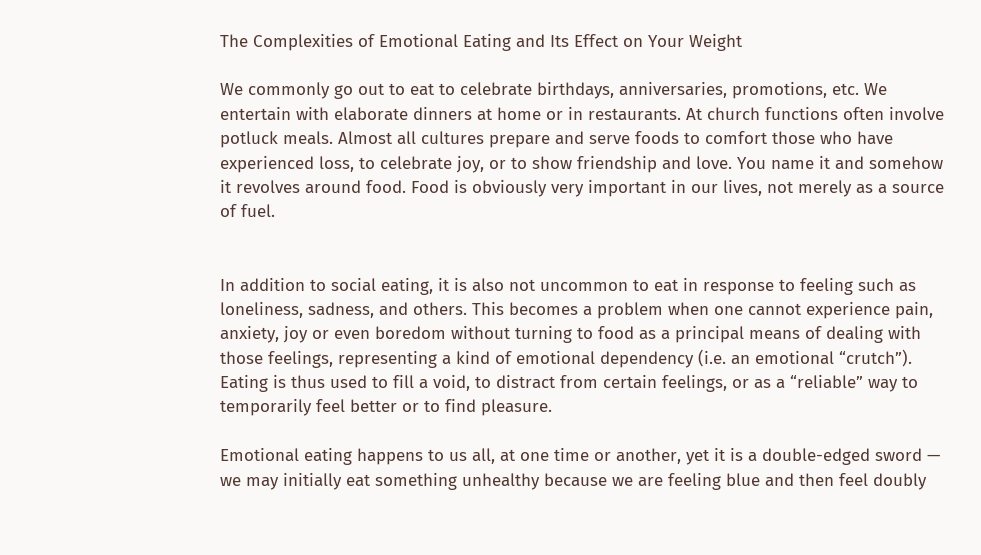The Complexities of Emotional Eating and Its Effect on Your Weight

We commonly go out to eat to celebrate birthdays, anniversaries, promotions, etc. We entertain with elaborate dinners at home or in restaurants. At church functions often involve potluck meals. Almost all cultures prepare and serve foods to comfort those who have experienced loss, to celebrate joy, or to show friendship and love. You name it and somehow it revolves around food. Food is obviously very important in our lives, not merely as a source of fuel.


In addition to social eating, it is also not uncommon to eat in response to feeling such as loneliness, sadness, and others. This becomes a problem when one cannot experience pain, anxiety, joy or even boredom without turning to food as a principal means of dealing with those feelings, representing a kind of emotional dependency (i.e. an emotional “crutch”). Eating is thus used to fill a void, to distract from certain feelings, or as a “reliable” way to temporarily feel better or to find pleasure.

Emotional eating happens to us all, at one time or another, yet it is a double-edged sword — we may initially eat something unhealthy because we are feeling blue and then feel doubly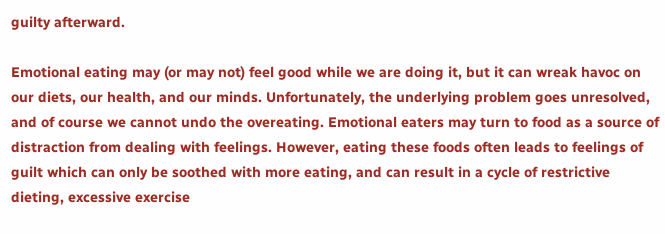guilty afterward.

Emotional eating may (or may not) feel good while we are doing it, but it can wreak havoc on our diets, our health, and our minds. Unfortunately, the underlying problem goes unresolved, and of course we cannot undo the overeating. Emotional eaters may turn to food as a source of distraction from dealing with feelings. However, eating these foods often leads to feelings of guilt which can only be soothed with more eating, and can result in a cycle of restrictive dieting, excessive exercise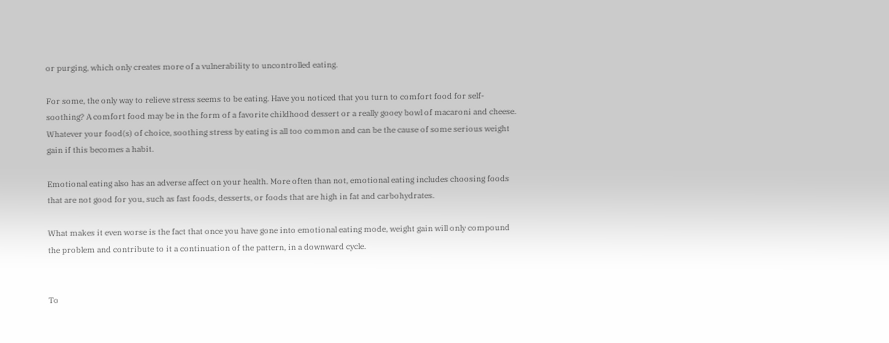or purging, which only creates more of a vulnerability to uncontrolled eating.

For some, the only way to relieve stress seems to be eating. Have you noticed that you turn to comfort food for self-soothing? A comfort food may be in the form of a favorite childhood dessert or a really gooey bowl of macaroni and cheese. Whatever your food(s) of choice, soothing stress by eating is all too common and can be the cause of some serious weight gain if this becomes a habit.

Emotional eating also has an adverse affect on your health. More often than not, emotional eating includes choosing foods that are not good for you, such as fast foods, desserts, or foods that are high in fat and carbohydrates.

What makes it even worse is the fact that once you have gone into emotional eating mode, weight gain will only compound the problem and contribute to it a continuation of the pattern, in a downward cycle.


To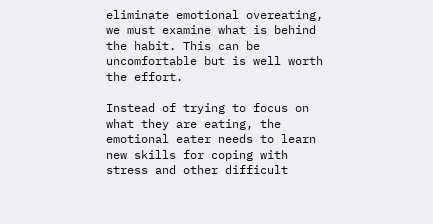eliminate emotional overeating, we must examine what is behind the habit. This can be uncomfortable but is well worth the effort.

Instead of trying to focus on what they are eating, the emotional eater needs to learn new skills for coping with stress and other difficult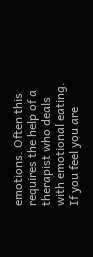emotions. Often this requires the help of a therapist who deals with emotional eating. If you feel you are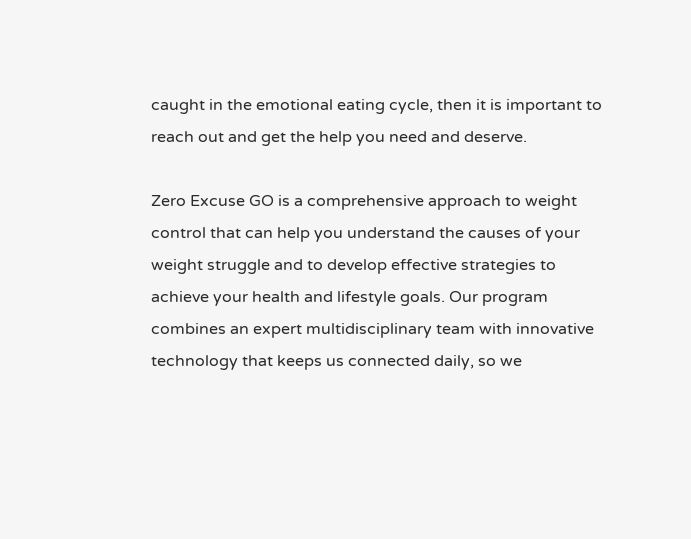caught in the emotional eating cycle, then it is important to reach out and get the help you need and deserve.

Zero Excuse GO is a comprehensive approach to weight control that can help you understand the causes of your weight struggle and to develop effective strategies to achieve your health and lifestyle goals. Our program combines an expert multidisciplinary team with innovative technology that keeps us connected daily, so we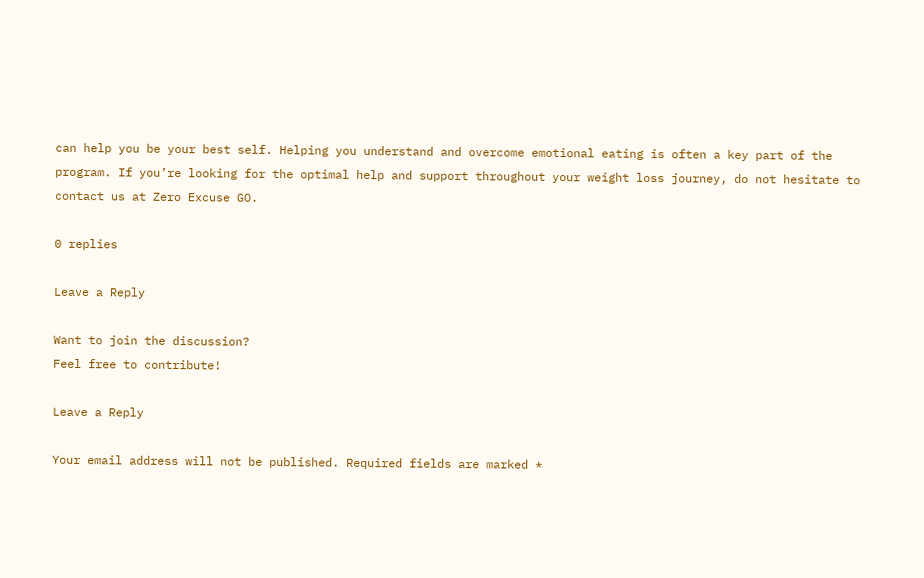can help you be your best self. Helping you understand and overcome emotional eating is often a key part of the program. If you’re looking for the optimal help and support throughout your weight loss journey, do not hesitate to contact us at Zero Excuse GO.

0 replies

Leave a Reply

Want to join the discussion?
Feel free to contribute!

Leave a Reply

Your email address will not be published. Required fields are marked *